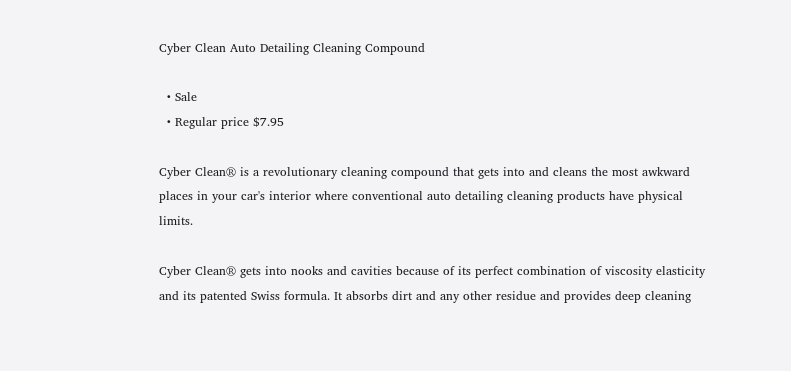Cyber Clean Auto Detailing Cleaning Compound

  • Sale
  • Regular price $7.95

Cyber Clean® is a revolutionary cleaning compound that gets into and cleans the most awkward places in your car's interior where conventional auto detailing cleaning products have physical limits.

Cyber Clean® gets into nooks and cavities because of its perfect combination of viscosity elasticity and its patented Swiss formula. It absorbs dirt and any other residue and provides deep cleaning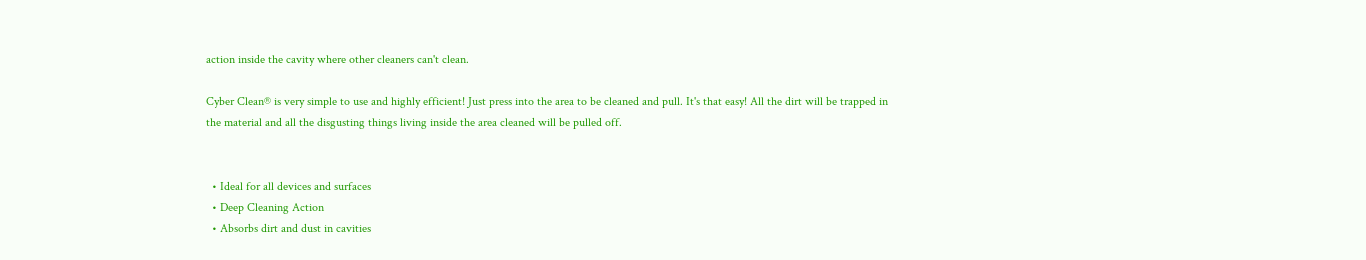action inside the cavity where other cleaners can't clean.

Cyber Clean® is very simple to use and highly efficient! Just press into the area to be cleaned and pull. It's that easy! All the dirt will be trapped in the material and all the disgusting things living inside the area cleaned will be pulled off.


  • Ideal for all devices and surfaces
  • Deep Cleaning Action
  • Absorbs dirt and dust in cavities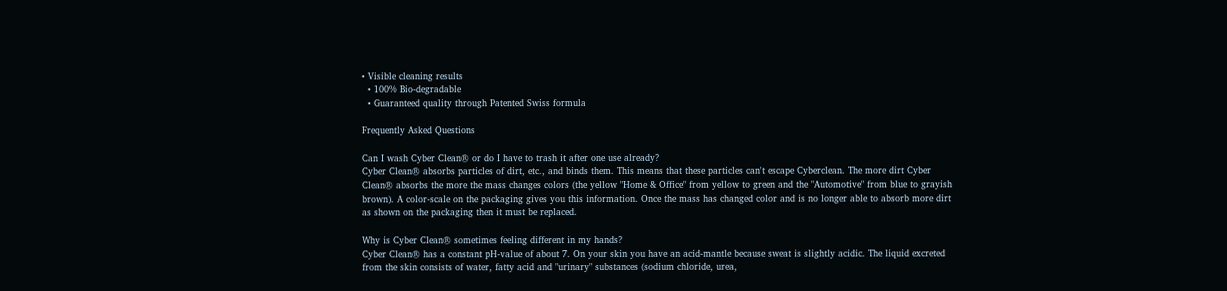• Visible cleaning results
  • 100% Bio-degradable
  • Guaranteed quality through Patented Swiss formula

Frequently Asked Questions

Can I wash Cyber Clean® or do I have to trash it after one use already?
Cyber Clean® absorbs particles of dirt, etc., and binds them. This means that these particles can't escape Cyberclean. The more dirt Cyber Clean® absorbs the more the mass changes colors (the yellow "Home & Office" from yellow to green and the "Automotive" from blue to grayish brown). A color-scale on the packaging gives you this information. Once the mass has changed color and is no longer able to absorb more dirt as shown on the packaging then it must be replaced.

Why is Cyber Clean® sometimes feeling different in my hands?
Cyber Clean® has a constant pH-value of about 7. On your skin you have an acid-mantle because sweat is slightly acidic. The liquid excreted from the skin consists of water, fatty acid and "urinary" substances (sodium chloride, urea,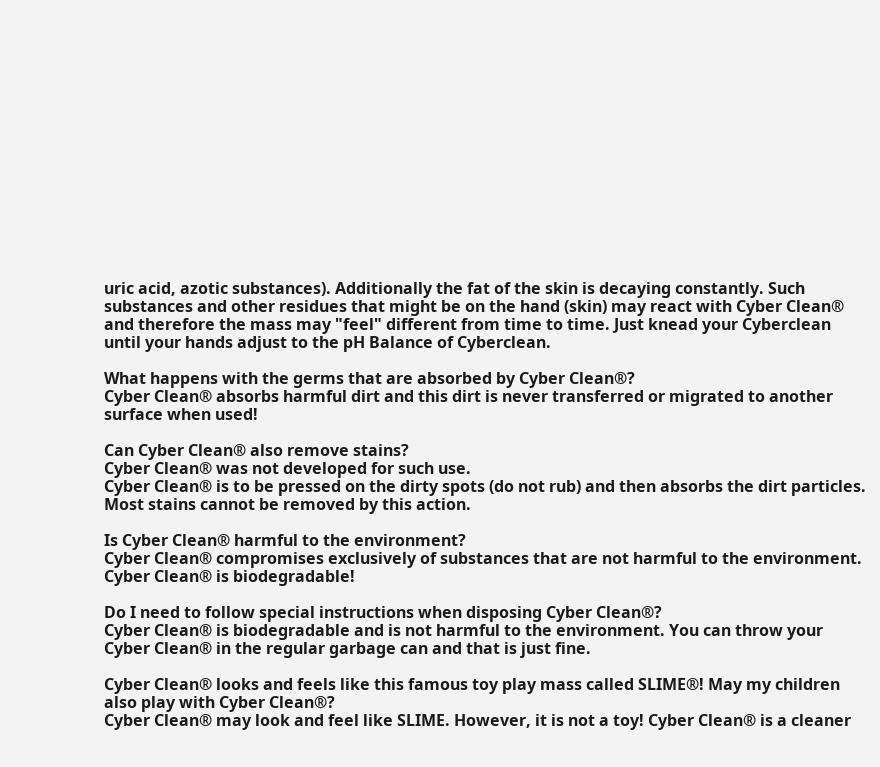uric acid, azotic substances). Additionally the fat of the skin is decaying constantly. Such substances and other residues that might be on the hand (skin) may react with Cyber Clean® and therefore the mass may "feel" different from time to time. Just knead your Cyberclean until your hands adjust to the pH Balance of Cyberclean.

What happens with the germs that are absorbed by Cyber Clean®?
Cyber Clean® absorbs harmful dirt and this dirt is never transferred or migrated to another surface when used!

Can Cyber Clean® also remove stains?
Cyber Clean® was not developed for such use.
Cyber Clean® is to be pressed on the dirty spots (do not rub) and then absorbs the dirt particles. Most stains cannot be removed by this action.

Is Cyber Clean® harmful to the environment?
Cyber Clean® compromises exclusively of substances that are not harmful to the environment. Cyber Clean® is biodegradable!

Do I need to follow special instructions when disposing Cyber Clean®?
Cyber Clean® is biodegradable and is not harmful to the environment. You can throw your Cyber Clean® in the regular garbage can and that is just fine.

Cyber Clean® looks and feels like this famous toy play mass called SLIME®! May my children also play with Cyber Clean®?
Cyber Clean® may look and feel like SLIME. However, it is not a toy! Cyber Clean® is a cleaner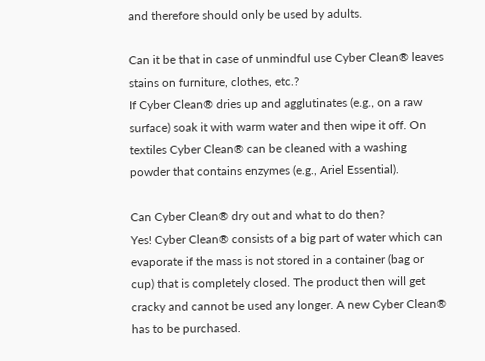and therefore should only be used by adults.

Can it be that in case of unmindful use Cyber Clean® leaves stains on furniture, clothes, etc.?
If Cyber Clean® dries up and agglutinates (e.g., on a raw surface) soak it with warm water and then wipe it off. On textiles Cyber Clean® can be cleaned with a washing powder that contains enzymes (e.g., Ariel Essential).

Can Cyber Clean® dry out and what to do then?
Yes! Cyber Clean® consists of a big part of water which can evaporate if the mass is not stored in a container (bag or cup) that is completely closed. The product then will get cracky and cannot be used any longer. A new Cyber Clean® has to be purchased.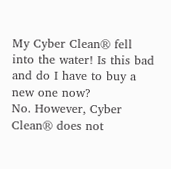My Cyber Clean® fell into the water! Is this bad and do I have to buy a new one now?
No. However, Cyber Clean® does not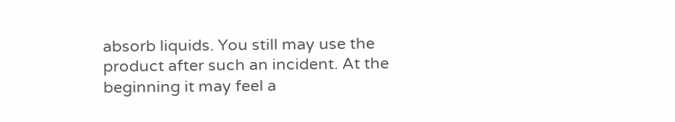absorb liquids. You still may use the product after such an incident. At the beginning it may feel a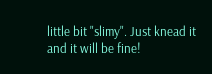little bit "slimy". Just knead it and it will be fine!